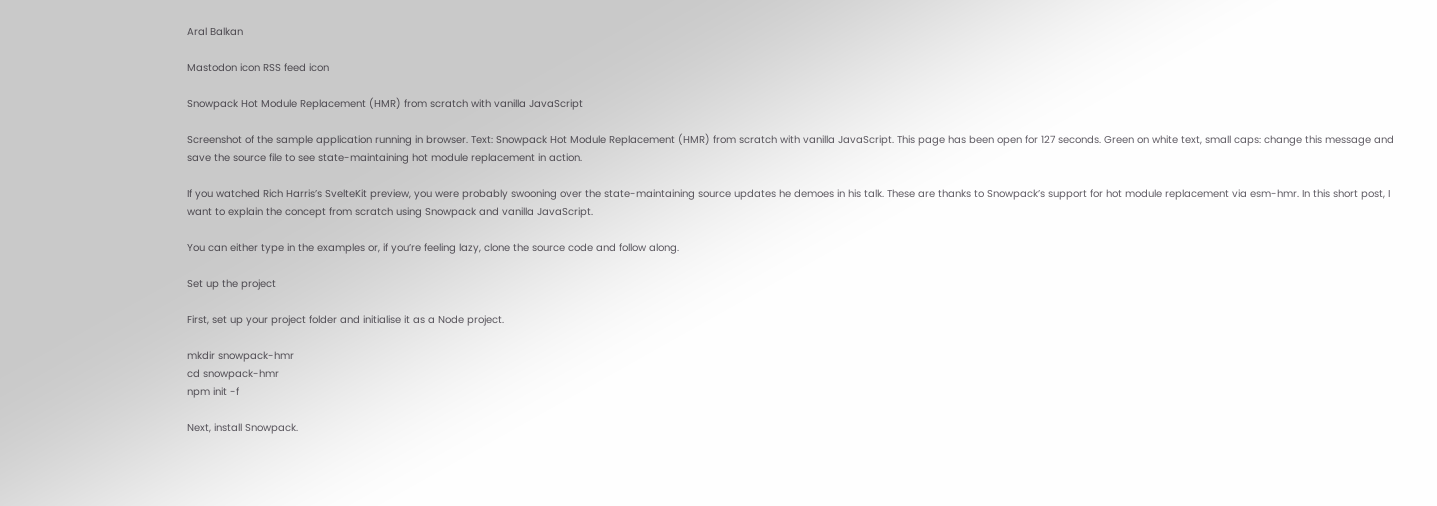Aral Balkan

Mastodon icon RSS feed icon

Snowpack Hot Module Replacement (HMR) from scratch with vanilla JavaScript

Screenshot of the sample application running in browser. Text: Snowpack Hot Module Replacement (HMR) from scratch with vanilla JavaScript. This page has been open for 127 seconds. Green on white text, small caps: change this message and save the source file to see state-maintaining hot module replacement in action.

If you watched Rich Harris’s SvelteKit preview, you were probably swooning over the state-maintaining source updates he demoes in his talk. These are thanks to Snowpack’s support for hot module replacement via esm-hmr. In this short post, I want to explain the concept from scratch using Snowpack and vanilla JavaScript.

You can either type in the examples or, if you’re feeling lazy, clone the source code and follow along.

Set up the project

First, set up your project folder and initialise it as a Node project.

mkdir snowpack-hmr
cd snowpack-hmr
npm init -f

Next, install Snowpack.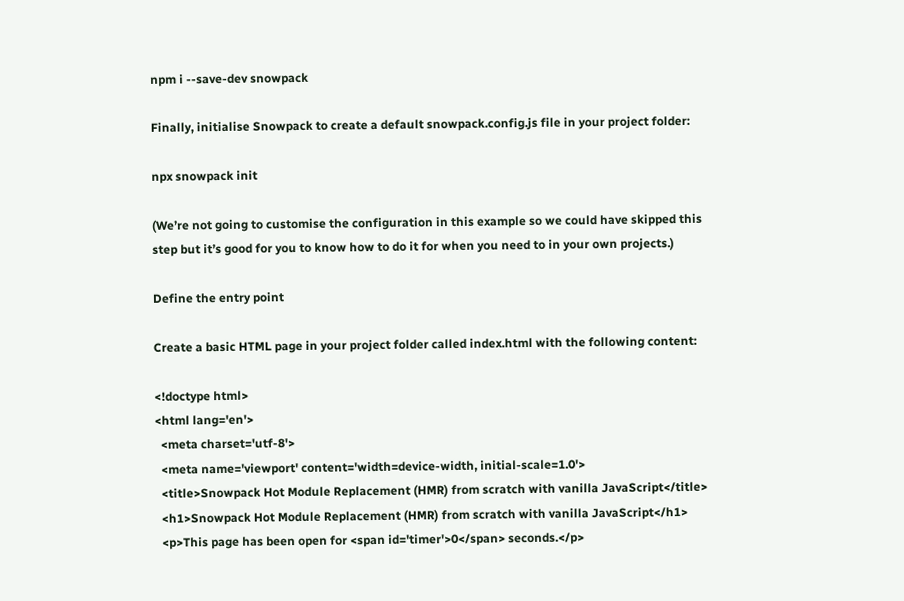npm i --save-dev snowpack

Finally, initialise Snowpack to create a default snowpack.config.js file in your project folder:

npx snowpack init

(We’re not going to customise the configuration in this example so we could have skipped this step but it’s good for you to know how to do it for when you need to in your own projects.)

Define the entry point

Create a basic HTML page in your project folder called index.html with the following content:

<!doctype html>
<html lang='en'>
  <meta charset='utf-8'>
  <meta name='viewport' content='width=device-width, initial-scale=1.0'>
  <title>Snowpack Hot Module Replacement (HMR) from scratch with vanilla JavaScript</title>
  <h1>Snowpack Hot Module Replacement (HMR) from scratch with vanilla JavaScript</h1>
  <p>This page has been open for <span id='timer'>0</span> seconds.</p>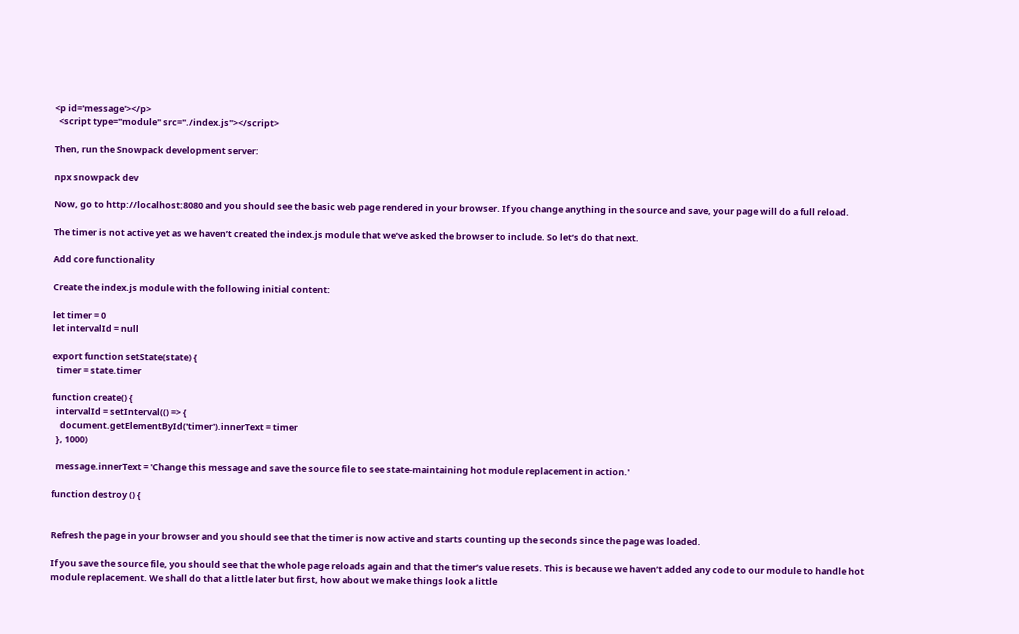<p id='message'></p>
  <script type="module" src="./index.js"></script>

Then, run the Snowpack development server:

npx snowpack dev

Now, go to http://localhost:8080 and you should see the basic web page rendered in your browser. If you change anything in the source and save, your page will do a full reload.

The timer is not active yet as we haven’t created the index.js module that we’ve asked the browser to include. So let’s do that next.

Add core functionality

Create the index.js module with the following initial content:

let timer = 0
let intervalId = null

export function setState(state) {
  timer = state.timer

function create() {
  intervalId = setInterval(() => {
    document.getElementById('timer').innerText = timer
  }, 1000)

  message.innerText = 'Change this message and save the source file to see state-maintaining hot module replacement in action.'

function destroy () {


Refresh the page in your browser and you should see that the timer is now active and starts counting up the seconds since the page was loaded.

If you save the source file, you should see that the whole page reloads again and that the timer’s value resets. This is because we haven’t added any code to our module to handle hot module replacement. We shall do that a little later but first, how about we make things look a little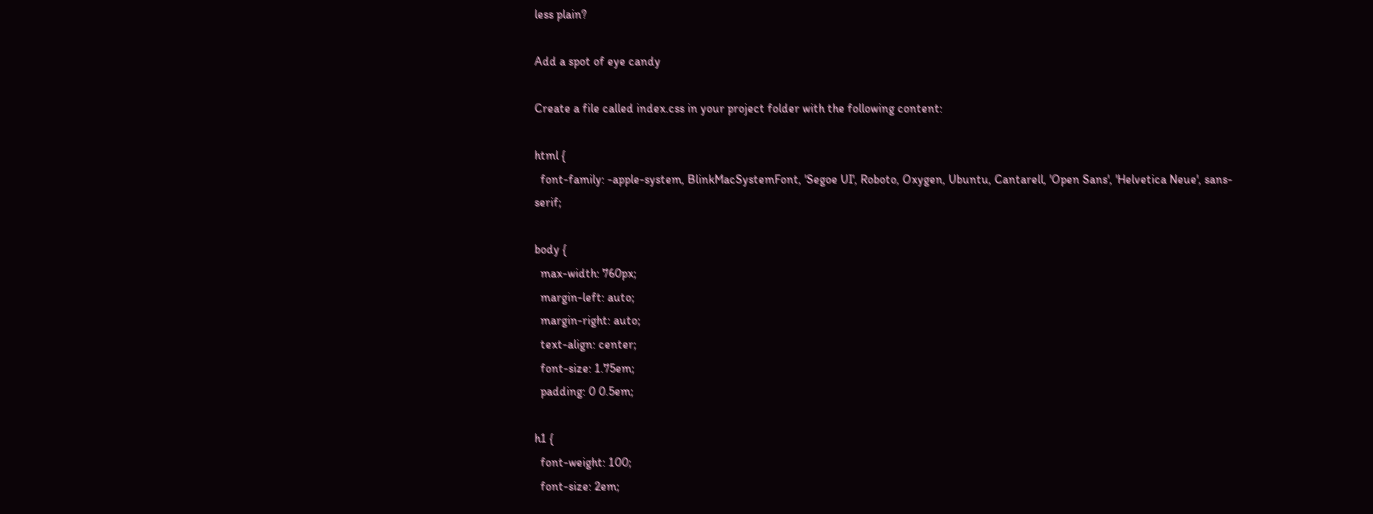less plain?

Add a spot of eye candy

Create a file called index.css in your project folder with the following content:

html {
  font-family: -apple-system, BlinkMacSystemFont, 'Segoe UI', Roboto, Oxygen, Ubuntu, Cantarell, 'Open Sans', 'Helvetica Neue', sans-serif;

body {
  max-width: 760px;
  margin-left: auto;
  margin-right: auto;
  text-align: center;
  font-size: 1.75em;
  padding: 0 0.5em;

h1 {
  font-weight: 100;
  font-size: 2em;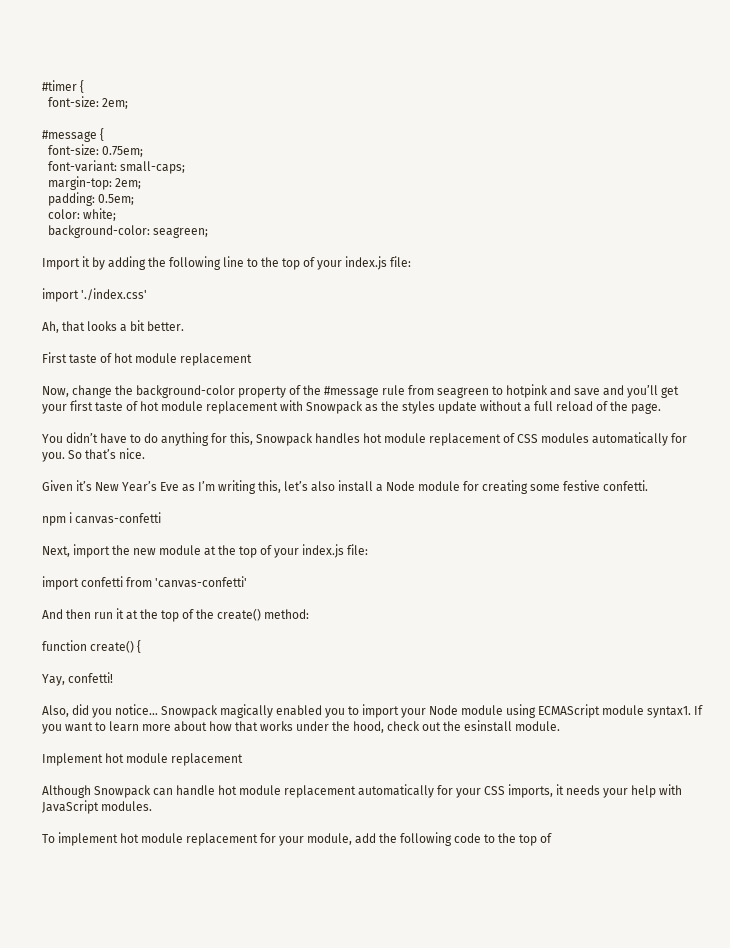#timer {
  font-size: 2em;

#message {
  font-size: 0.75em;
  font-variant: small-caps;
  margin-top: 2em;
  padding: 0.5em;
  color: white;
  background-color: seagreen;

Import it by adding the following line to the top of your index.js file:

import './index.css'

Ah, that looks a bit better.

First taste of hot module replacement

Now, change the background-color property of the #message rule from seagreen to hotpink and save and you’ll get your first taste of hot module replacement with Snowpack as the styles update without a full reload of the page.

You didn’t have to do anything for this, Snowpack handles hot module replacement of CSS modules automatically for you. So that’s nice.

Given it’s New Year’s Eve as I’m writing this, let’s also install a Node module for creating some festive confetti.

npm i canvas-confetti

Next, import the new module at the top of your index.js file:

import confetti from 'canvas-confetti'

And then run it at the top of the create() method:

function create() {

Yay, confetti!

Also, did you notice… Snowpack magically enabled you to import your Node module using ECMAScript module syntax1. If you want to learn more about how that works under the hood, check out the esinstall module.

Implement hot module replacement

Although Snowpack can handle hot module replacement automatically for your CSS imports, it needs your help with JavaScript modules.

To implement hot module replacement for your module, add the following code to the top of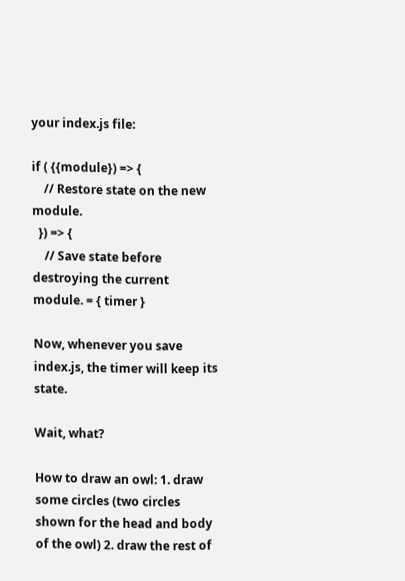your index.js file:

if ( {{module}) => {
    // Restore state on the new module.
  }) => {
    // Save state before destroying the current module. = { timer }

Now, whenever you save index.js, the timer will keep its state.

Wait, what?

How to draw an owl: 1. draw some circles (two circles shown for the head and body of the owl) 2. draw the rest of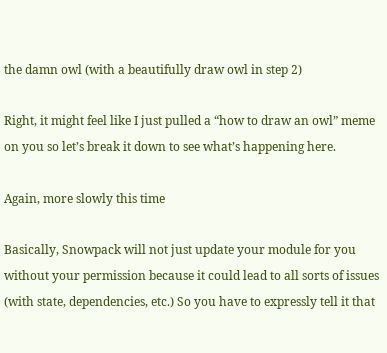the damn owl (with a beautifully draw owl in step 2)

Right, it might feel like I just pulled a “how to draw an owl” meme on you so let’s break it down to see what’s happening here.

Again, more slowly this time

Basically, Snowpack will not just update your module for you without your permission because it could lead to all sorts of issues (with state, dependencies, etc.) So you have to expressly tell it that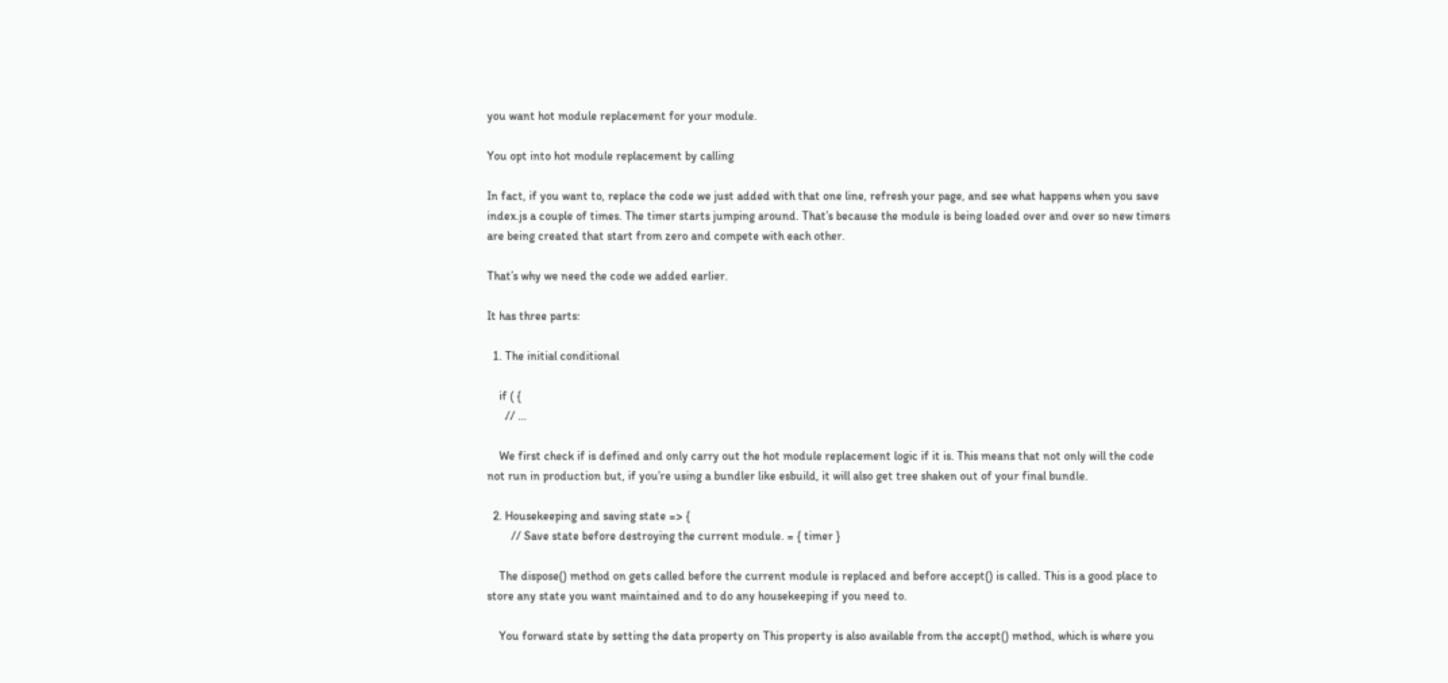you want hot module replacement for your module.

You opt into hot module replacement by calling

In fact, if you want to, replace the code we just added with that one line, refresh your page, and see what happens when you save index.js a couple of times. The timer starts jumping around. That’s because the module is being loaded over and over so new timers are being created that start from zero and compete with each other.

That’s why we need the code we added earlier.

It has three parts:

  1. The initial conditional

    if ( {
      // …

    We first check if is defined and only carry out the hot module replacement logic if it is. This means that not only will the code not run in production but, if you’re using a bundler like esbuild, it will also get tree shaken out of your final bundle.

  2. Housekeeping and saving state => {
        // Save state before destroying the current module. = { timer }

    The dispose() method on gets called before the current module is replaced and before accept() is called. This is a good place to store any state you want maintained and to do any housekeeping if you need to.

    You forward state by setting the data property on This property is also available from the accept() method, which is where you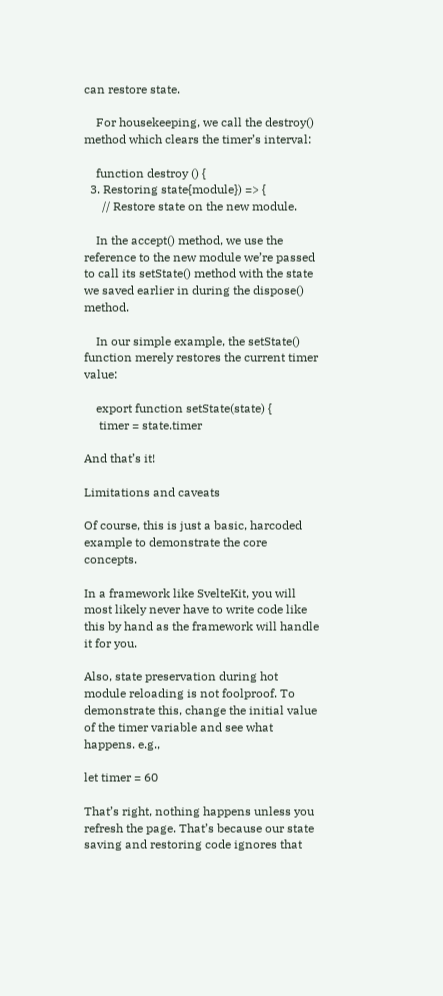can restore state.

    For housekeeping, we call the destroy() method which clears the timer’s interval:

    function destroy () {
  3. Restoring state{module}) => {
      // Restore state on the new module.

    In the accept() method, we use the reference to the new module we’re passed to call its setState() method with the state we saved earlier in during the dispose() method.

    In our simple example, the setState() function merely restores the current timer value:

    export function setState(state) {
     timer = state.timer

And that’s it!

Limitations and caveats

Of course, this is just a basic, harcoded example to demonstrate the core concepts.

In a framework like SvelteKit, you will most likely never have to write code like this by hand as the framework will handle it for you.

Also, state preservation during hot module reloading is not foolproof. To demonstrate this, change the initial value of the timer variable and see what happens. e.g.,

let timer = 60

That’s right, nothing happens unless you refresh the page. That’s because our state saving and restoring code ignores that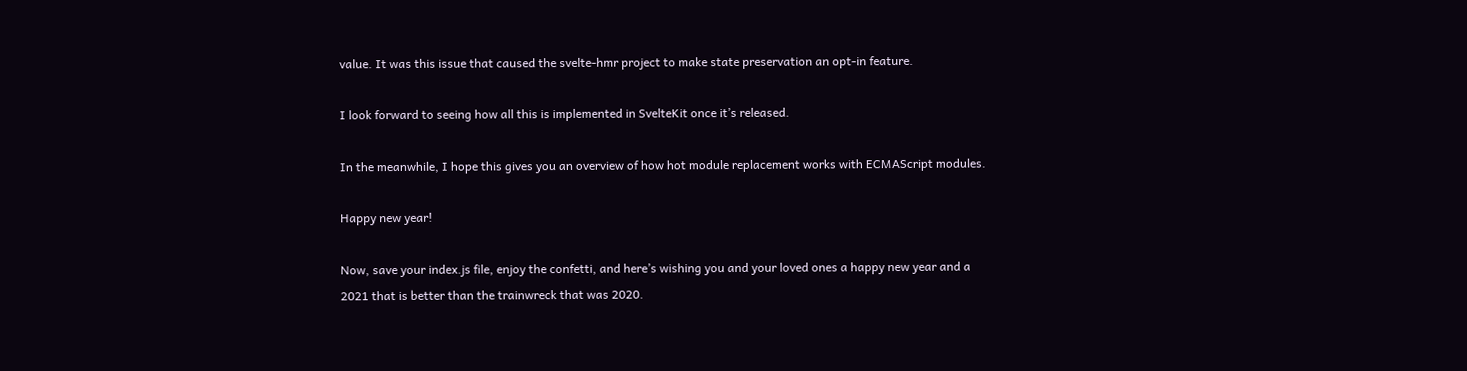value. It was this issue that caused the svelte-hmr project to make state preservation an opt-in feature.

I look forward to seeing how all this is implemented in SvelteKit once it’s released.

In the meanwhile, I hope this gives you an overview of how hot module replacement works with ECMAScript modules.

Happy new year!

Now, save your index.js file, enjoy the confetti, and here’s wishing you and your loved ones a happy new year and a 2021 that is better than the trainwreck that was 2020.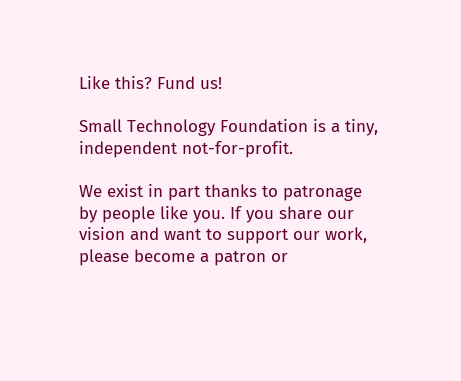Like this? Fund us!

Small Technology Foundation is a tiny, independent not-for-profit.

We exist in part thanks to patronage by people like you. If you share our vision and want to support our work, please become a patron or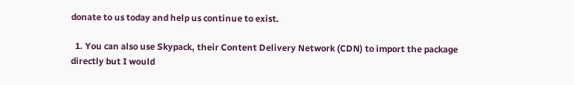donate to us today and help us continue to exist.

  1. You can also use Skypack, their Content Delivery Network (CDN) to import the package directly but I would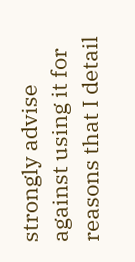strongly advise against using it for reasons that I detail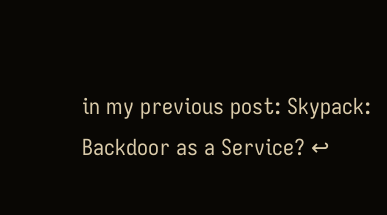in my previous post: Skypack: Backdoor as a Service? ↩